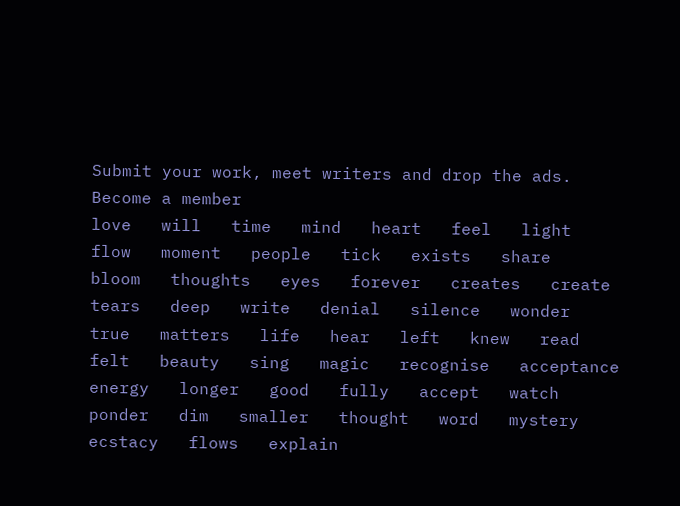Submit your work, meet writers and drop the ads. Become a member
love   will   time   mind   heart   feel   light   flow   moment   people   tick   exists   share   bloom   thoughts   eyes   forever   creates   create   tears   deep   write   denial   silence   wonder   true   matters   life   hear   left   knew   read   felt   beauty   sing   magic   recognise   acceptance   energy   longer   good   fully   accept   watch   ponder   dim   smaller   thought   word   mystery   ecstacy   flows   explain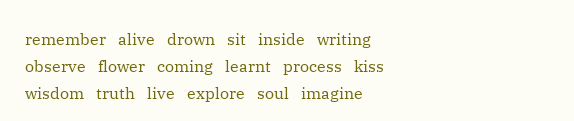remember   alive   drown   sit   inside   writing   observe   flower   coming   learnt   process   kiss   wisdom   truth   live   explore   soul   imagine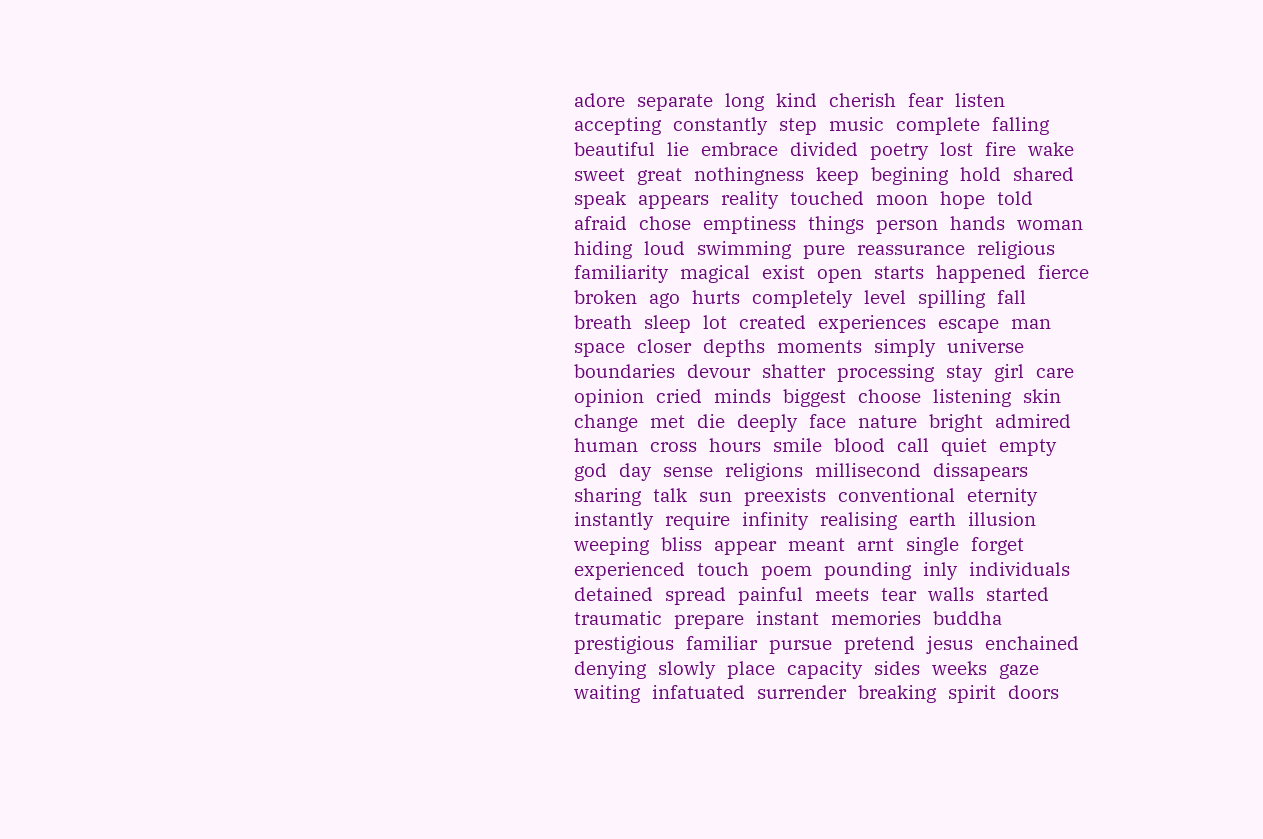adore   separate   long   kind   cherish   fear   listen   accepting   constantly   step   music   complete   falling   beautiful   lie   embrace   divided   poetry   lost   fire   wake   sweet   great   nothingness   keep   begining   hold   shared   speak   appears   reality   touched   moon   hope   told   afraid   chose   emptiness   things   person   hands   woman   hiding   loud   swimming   pure   reassurance   religious   familiarity   magical   exist   open   starts   happened   fierce   broken   ago   hurts   completely   level   spilling   fall   breath   sleep   lot   created   experiences   escape   man   space   closer   depths   moments   simply   universe   boundaries   devour   shatter   processing   stay   girl   care   opinion   cried   minds   biggest   choose   listening   skin   change   met   die   deeply   face   nature   bright   admired   human   cross   hours   smile   blood   call   quiet   empty   god   day   sense   religions   millisecond   dissapears   sharing   talk   sun   preexists   conventional   eternity   instantly   require   infinity   realising   earth   illusion   weeping   bliss   appear   meant   arnt   single   forget   experienced   touch   poem   pounding   inly   individuals   detained   spread   painful   meets   tear   walls   started   traumatic   prepare   instant   memories   buddha   prestigious   familiar   pursue   pretend   jesus   enchained   denying   slowly   place   capacity   sides   weeks   gaze   waiting   infatuated   surrender   breaking   spirit   doors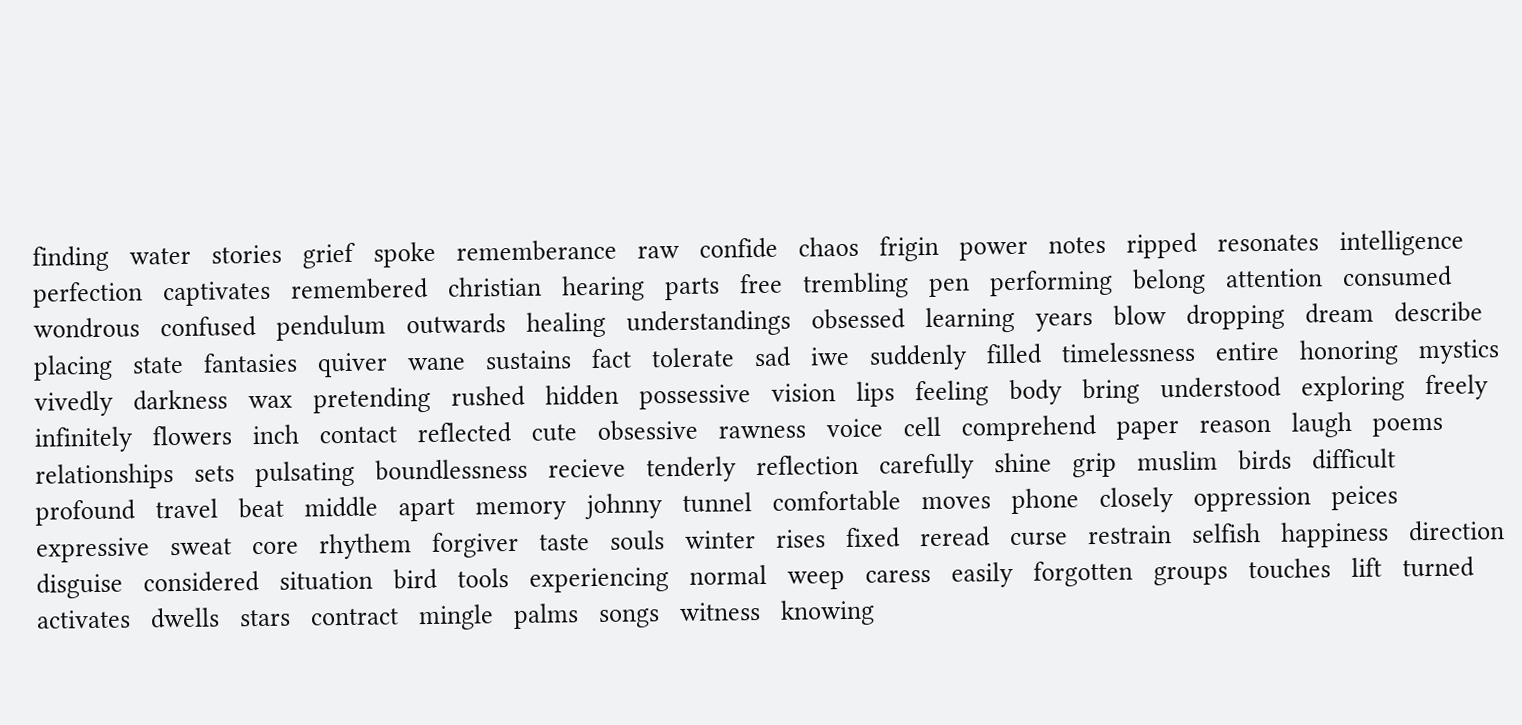finding   water   stories   grief   spoke   rememberance   raw   confide   chaos   frigin   power   notes   ripped   resonates   intelligence   perfection   captivates   remembered   christian   hearing   parts   free   trembling   pen   performing   belong   attention   consumed   wondrous   confused   pendulum   outwards   healing   understandings   obsessed   learning   years   blow   dropping   dream   describe   placing   state   fantasies   quiver   wane   sustains   fact   tolerate   sad   iwe   suddenly   filled   timelessness   entire   honoring   mystics   vivedly   darkness   wax   pretending   rushed   hidden   possessive   vision   lips   feeling   body   bring   understood   exploring   freely   infinitely   flowers   inch   contact   reflected   cute   obsessive   rawness   voice   cell   comprehend   paper   reason   laugh   poems   relationships   sets   pulsating   boundlessness   recieve   tenderly   reflection   carefully   shine   grip   muslim   birds   difficult   profound   travel   beat   middle   apart   memory   johnny   tunnel   comfortable   moves   phone   closely   oppression   peices   expressive   sweat   core   rhythem   forgiver   taste   souls   winter   rises   fixed   reread   curse   restrain   selfish   happiness   direction   disguise   considered   situation   bird   tools   experiencing   normal   weep   caress   easily   forgotten   groups   touches   lift   turned   activates   dwells   stars   contract   mingle   palms   songs   witness   knowing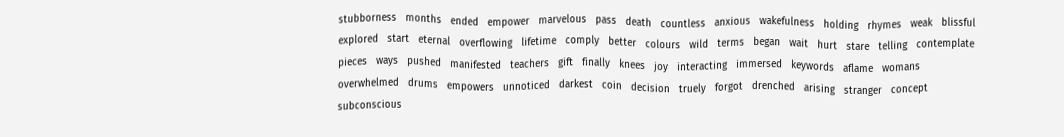stubborness   months   ended   empower   marvelous   pass   death   countless   anxious   wakefulness   holding   rhymes   weak   blissful   explored   start   eternal   overflowing   lifetime   comply   better   colours   wild   terms   began   wait   hurt   stare   telling   contemplate   pieces   ways   pushed   manifested   teachers   gift   finally   knees   joy   interacting   immersed   keywords   aflame   womans   overwhelmed   drums   empowers   unnoticed   darkest   coin   decision   truely   forgot   drenched   arising   stranger   concept   subconscious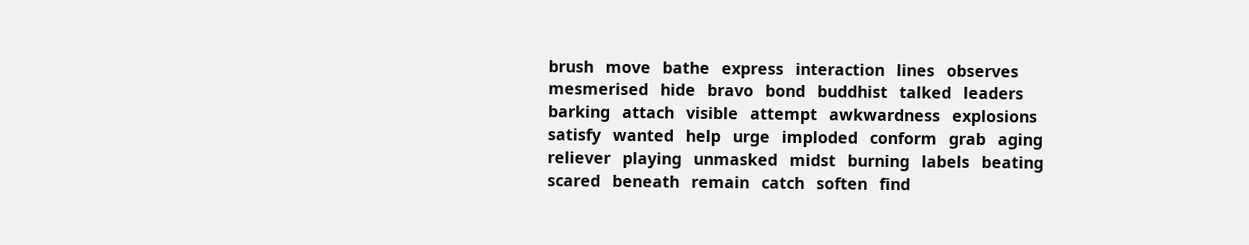brush   move   bathe   express   interaction   lines   observes   mesmerised   hide   bravo   bond   buddhist   talked   leaders   barking   attach   visible   attempt   awkwardness   explosions   satisfy   wanted   help   urge   imploded   conform   grab   aging   reliever   playing   unmasked   midst   burning   labels   beating   scared   beneath   remain   catch   soften   find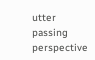utter   passing   perspective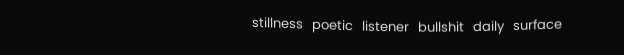stillness   poetic   listener   bullshit   daily   surface